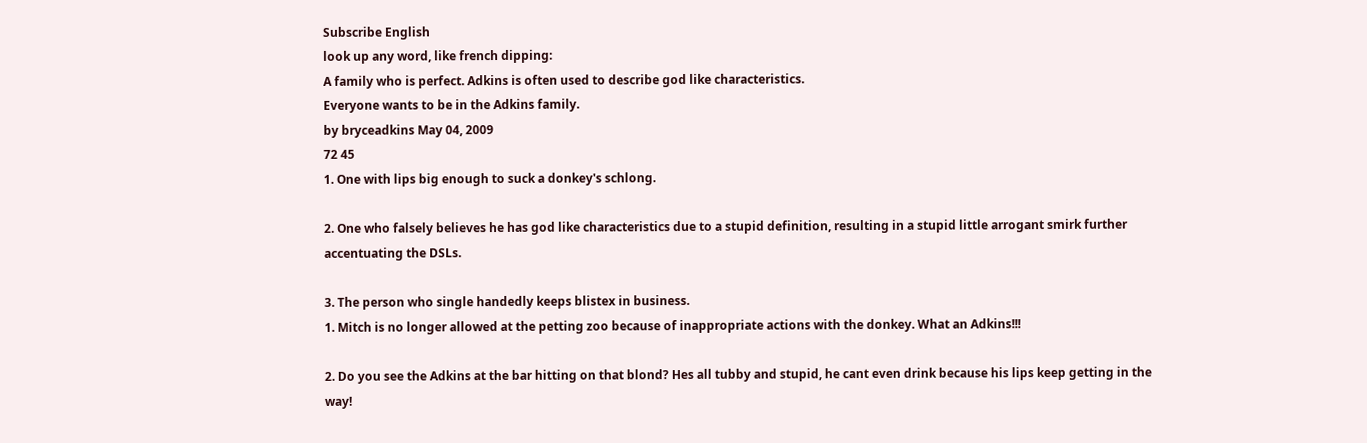Subscribe English
look up any word, like french dipping:
A family who is perfect. Adkins is often used to describe god like characteristics.
Everyone wants to be in the Adkins family.
by bryceadkins May 04, 2009
72 45
1. One with lips big enough to suck a donkey's schlong.

2. One who falsely believes he has god like characteristics due to a stupid definition, resulting in a stupid little arrogant smirk further accentuating the DSLs.

3. The person who single handedly keeps blistex in business.
1. Mitch is no longer allowed at the petting zoo because of inappropriate actions with the donkey. What an Adkins!!!

2. Do you see the Adkins at the bar hitting on that blond? Hes all tubby and stupid, he cant even drink because his lips keep getting in the way!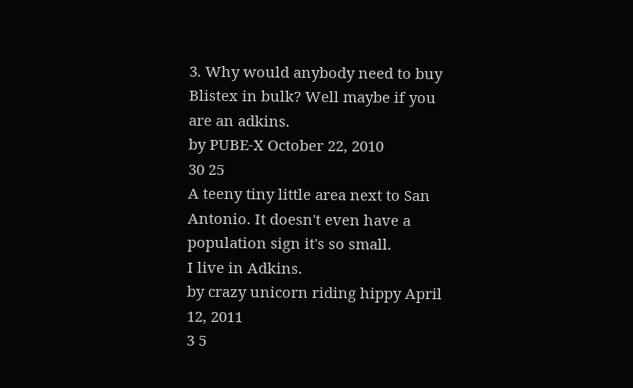3. Why would anybody need to buy Blistex in bulk? Well maybe if you are an adkins.
by PUBE-X October 22, 2010
30 25
A teeny tiny little area next to San Antonio. It doesn't even have a population sign it's so small.
I live in Adkins.
by crazy unicorn riding hippy April 12, 2011
3 5